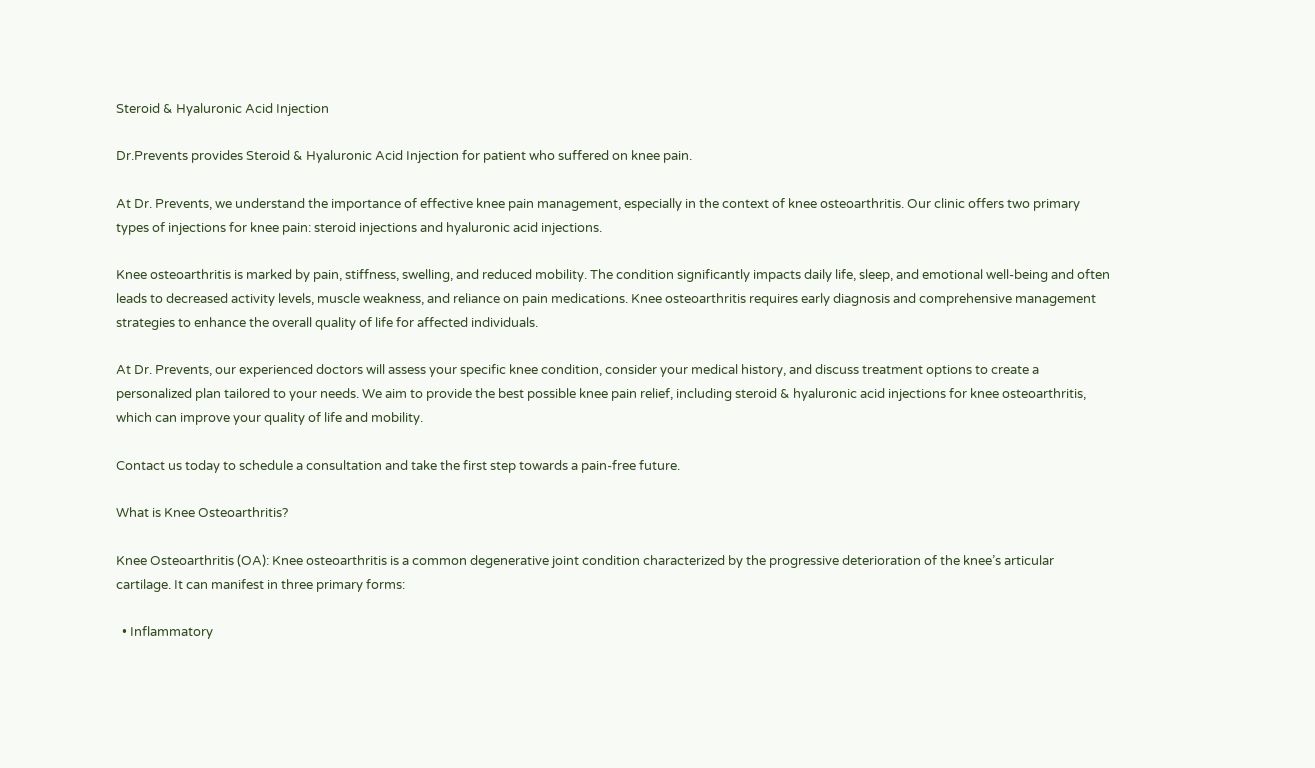Steroid & Hyaluronic Acid Injection

Dr.Prevents provides Steroid & Hyaluronic Acid Injection for patient who suffered on knee pain.

At Dr. Prevents, we understand the importance of effective knee pain management, especially in the context of knee osteoarthritis. Our clinic offers two primary types of injections for knee pain: steroid injections and hyaluronic acid injections.

Knee osteoarthritis is marked by pain, stiffness, swelling, and reduced mobility. The condition significantly impacts daily life, sleep, and emotional well-being and often leads to decreased activity levels, muscle weakness, and reliance on pain medications. Knee osteoarthritis requires early diagnosis and comprehensive management strategies to enhance the overall quality of life for affected individuals.

At Dr. Prevents, our experienced doctors will assess your specific knee condition, consider your medical history, and discuss treatment options to create a personalized plan tailored to your needs. We aim to provide the best possible knee pain relief, including steroid & hyaluronic acid injections for knee osteoarthritis, which can improve your quality of life and mobility.

Contact us today to schedule a consultation and take the first step towards a pain-free future.

What is Knee Osteoarthritis?

Knee Osteoarthritis (OA): Knee osteoarthritis is a common degenerative joint condition characterized by the progressive deterioration of the knee’s articular cartilage. It can manifest in three primary forms:

  • Inflammatory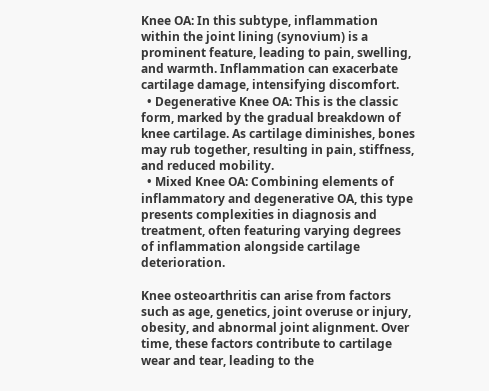Knee OA: In this subtype, inflammation within the joint lining (synovium) is a prominent feature, leading to pain, swelling, and warmth. Inflammation can exacerbate cartilage damage, intensifying discomfort.
  • Degenerative Knee OA: This is the classic form, marked by the gradual breakdown of knee cartilage. As cartilage diminishes, bones may rub together, resulting in pain, stiffness, and reduced mobility.
  • Mixed Knee OA: Combining elements of inflammatory and degenerative OA, this type presents complexities in diagnosis and treatment, often featuring varying degrees of inflammation alongside cartilage deterioration.

Knee osteoarthritis can arise from factors such as age, genetics, joint overuse or injury, obesity, and abnormal joint alignment. Over time, these factors contribute to cartilage wear and tear, leading to the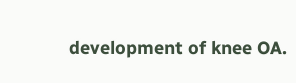development of knee OA.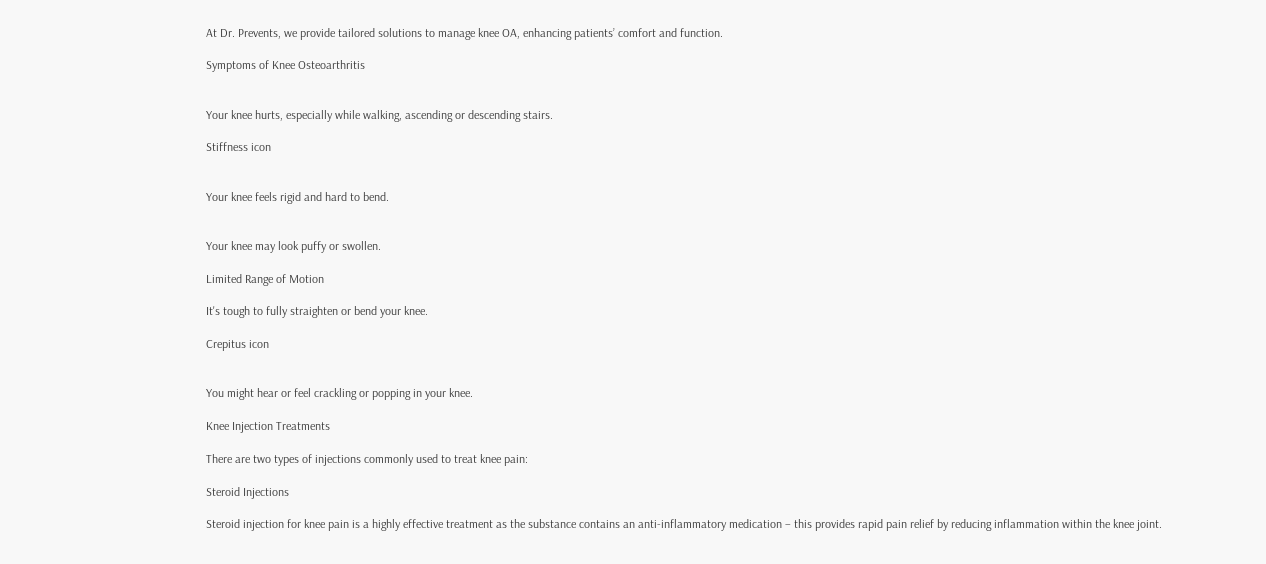At Dr. Prevents, we provide tailored solutions to manage knee OA, enhancing patients’ comfort and function.

Symptoms of Knee Osteoarthritis


Your knee hurts, especially while walking, ascending or descending stairs.

Stiffness icon


Your knee feels rigid and hard to bend.


Your knee may look puffy or swollen.

Limited Range of Motion

It's tough to fully straighten or bend your knee.

Crepitus icon


You might hear or feel crackling or popping in your knee.

Knee Injection Treatments

There are two types of injections commonly used to treat knee pain:

Steroid Injections

Steroid injection for knee pain is a highly effective treatment as the substance contains an anti-inflammatory medication – this provides rapid pain relief by reducing inflammation within the knee joint.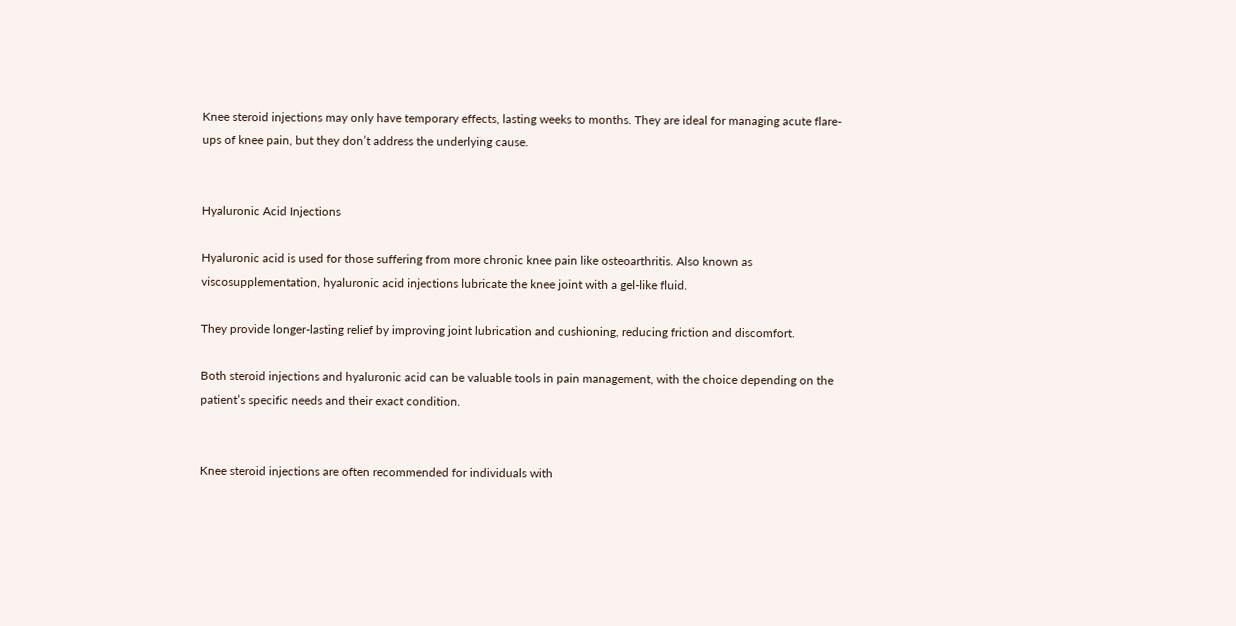Knee steroid injections may only have temporary effects, lasting weeks to months. They are ideal for managing acute flare-ups of knee pain, but they don’t address the underlying cause.


Hyaluronic Acid Injections

Hyaluronic acid is used for those suffering from more chronic knee pain like osteoarthritis. Also known as viscosupplementation, hyaluronic acid injections lubricate the knee joint with a gel-like fluid.

They provide longer-lasting relief by improving joint lubrication and cushioning, reducing friction and discomfort.

Both steroid injections and hyaluronic acid can be valuable tools in pain management, with the choice depending on the patient’s specific needs and their exact condition.


Knee steroid injections are often recommended for individuals with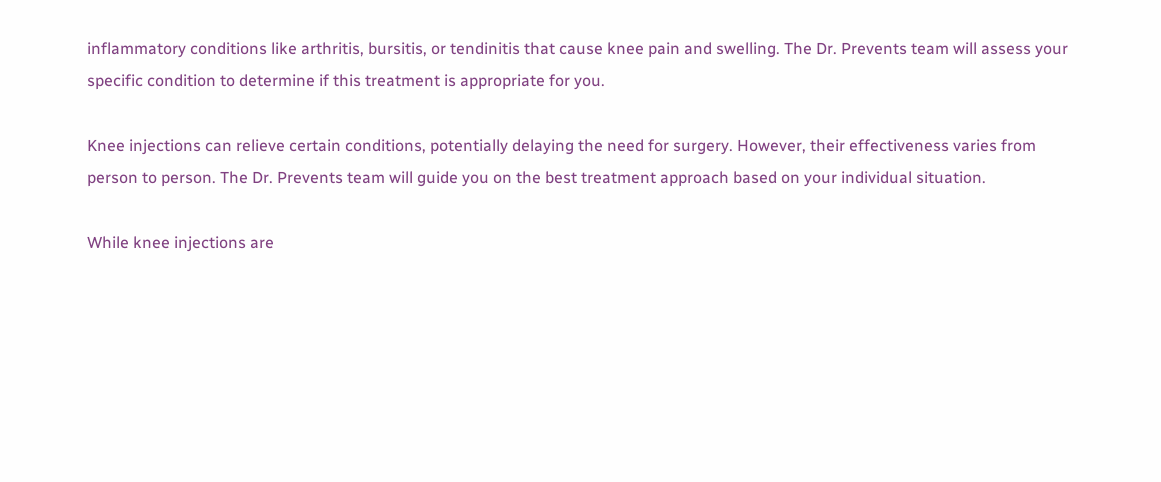inflammatory conditions like arthritis, bursitis, or tendinitis that cause knee pain and swelling. The Dr. Prevents team will assess your specific condition to determine if this treatment is appropriate for you.

Knee injections can relieve certain conditions, potentially delaying the need for surgery. However, their effectiveness varies from person to person. The Dr. Prevents team will guide you on the best treatment approach based on your individual situation.

While knee injections are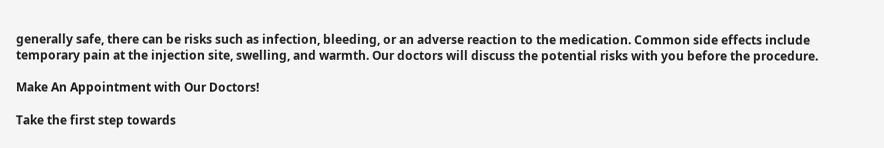generally safe, there can be risks such as infection, bleeding, or an adverse reaction to the medication. Common side effects include temporary pain at the injection site, swelling, and warmth. Our doctors will discuss the potential risks with you before the procedure.

Make An Appointment with Our Doctors!

Take the first step towards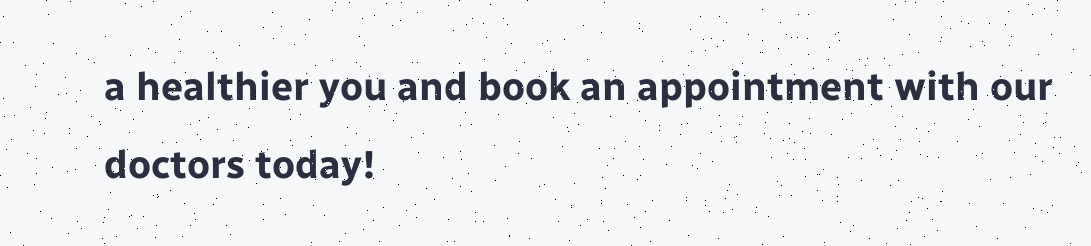a healthier you and book an appointment with our doctors today!